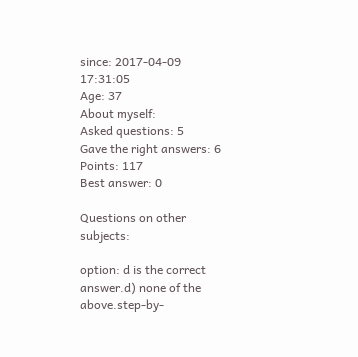since: 2017-04-09 17:31:05
Age: 37
About myself:
Asked questions: 5
Gave the right answers: 6
Points: 117
Best answer: 0

Questions on other subjects:

option: d is the correct answer.d) none of the above.step-by-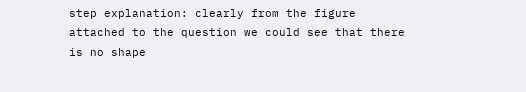step explanation: clearly from the figure attached to the question we could see that there is no shape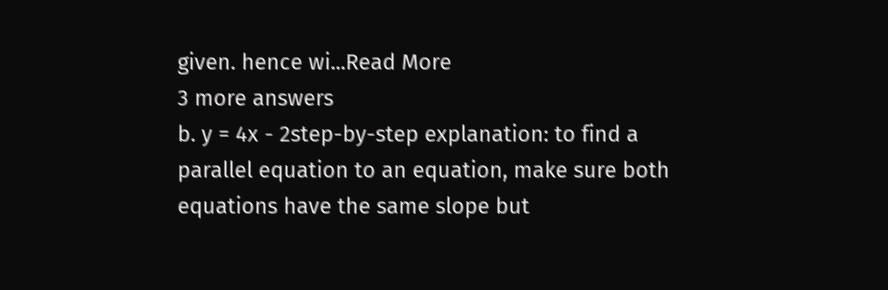given. hence wi...Read More
3 more answers
b. y = 4x - 2step-by-step explanation: to find a parallel equation to an equation, make sure both equations have the same slope but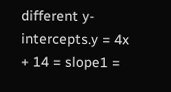different y-intercepts.y = 4x + 14 = slope1 =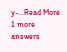y-...Read More
1 more answers